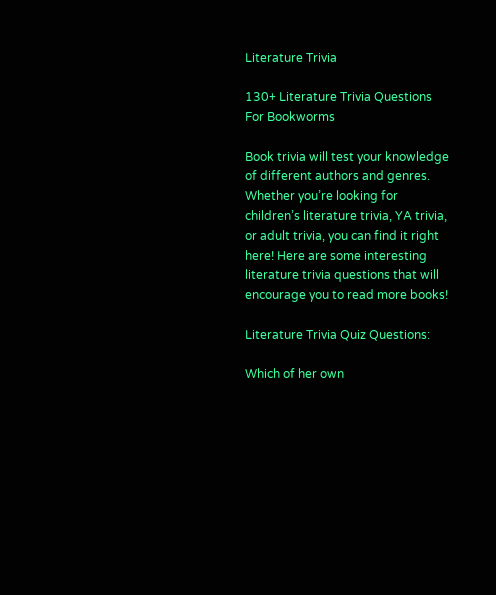Literature Trivia

130+ Literature Trivia Questions For Bookworms

Book trivia will test your knowledge of different authors and genres. Whether you’re looking for children’s literature trivia, YA trivia, or adult trivia, you can find it right here! Here are some interesting literature trivia questions that will encourage you to read more books!

Literature Trivia Quiz Questions:

Which of her own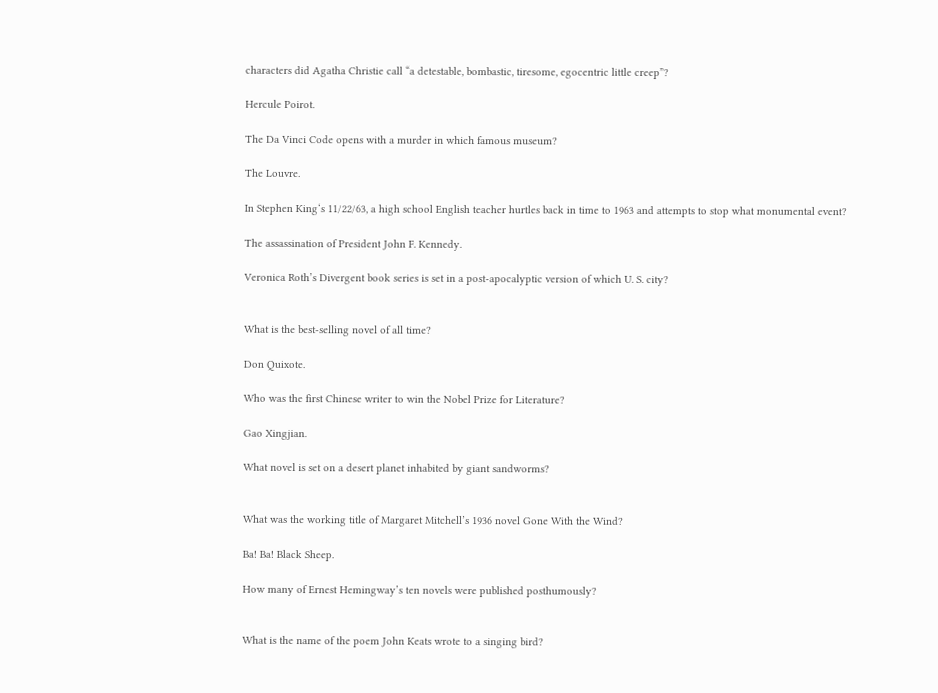characters did Agatha Christie call “a detestable, bombastic, tiresome, egocentric little creep”?

Hercule Poirot.

The Da Vinci Code opens with a murder in which famous museum?

The Louvre.

In Stephen King‘s 11/22/63, a high school English teacher hurtles back in time to 1963 and attempts to stop what monumental event?

The assassination of President John F. Kennedy.

Veronica Roth’s Divergent book series is set in a post-apocalyptic version of which U. S. city?


What is the best-selling novel of all time?

Don Quixote.

Who was the first Chinese writer to win the Nobel Prize for Literature?

Gao Xingjian.

What novel is set on a desert planet inhabited by giant sandworms?


What was the working title of Margaret Mitchell’s 1936 novel Gone With the Wind?

Ba! Ba! Black Sheep.

How many of Ernest Hemingway’s ten novels were published posthumously?


What is the name of the poem John Keats wrote to a singing bird?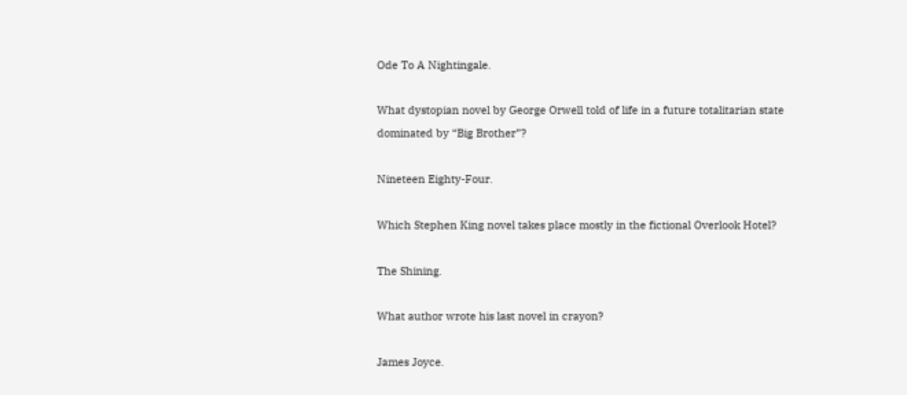Ode To A Nightingale.

What dystopian novel by George Orwell told of life in a future totalitarian state dominated by “Big Brother”?

Nineteen Eighty-Four.

Which Stephen King novel takes place mostly in the fictional Overlook Hotel?

The Shining.

What author wrote his last novel in crayon?

James Joyce.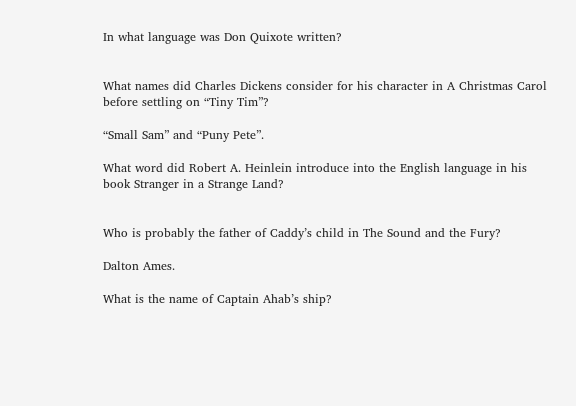In what language was Don Quixote written?


What names did Charles Dickens consider for his character in A Christmas Carol before settling on “Tiny Tim”?

“Small Sam” and “Puny Pete”.

What word did Robert A. Heinlein introduce into the English language in his book Stranger in a Strange Land?


Who is probably the father of Caddy’s child in The Sound and the Fury?

Dalton Ames.

What is the name of Captain Ahab’s ship?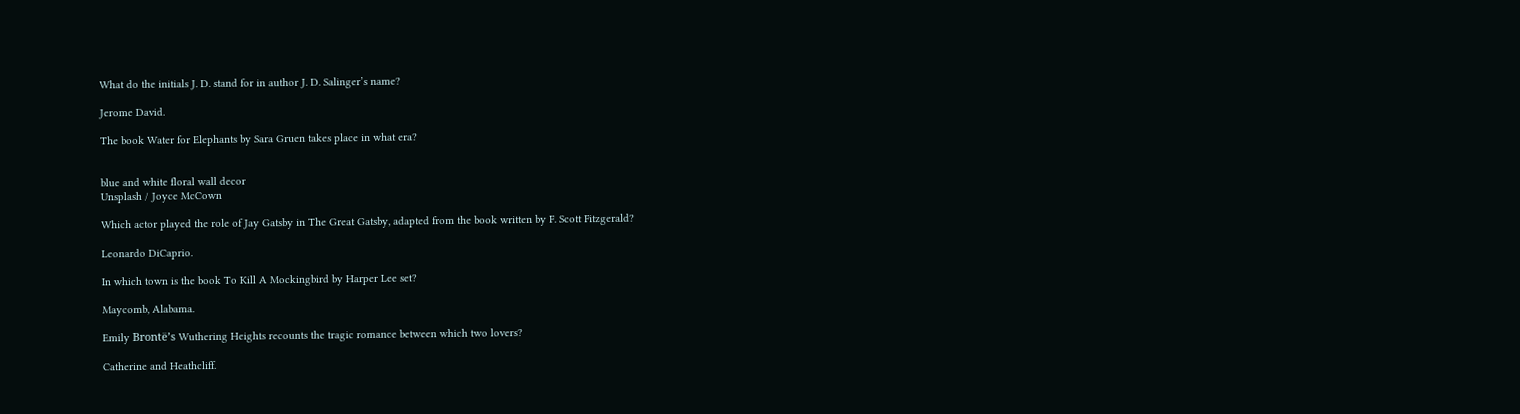What do the initials J. D. stand for in author J. D. Salinger’s name?

Jerome David.

The book Water for Elephants by Sara Gruen takes place in what era?


blue and white floral wall decor
Unsplash / Joyce McCown

Which actor played the role of Jay Gatsby in The Great Gatsby, adapted from the book written by F. Scott Fitzgerald?

Leonardo DiCaprio.

In which town is the book To Kill A Mockingbird by Harper Lee set?

Maycomb, Alabama.

Emily Brontë’s Wuthering Heights recounts the tragic romance between which two lovers?

Catherine and Heathcliff.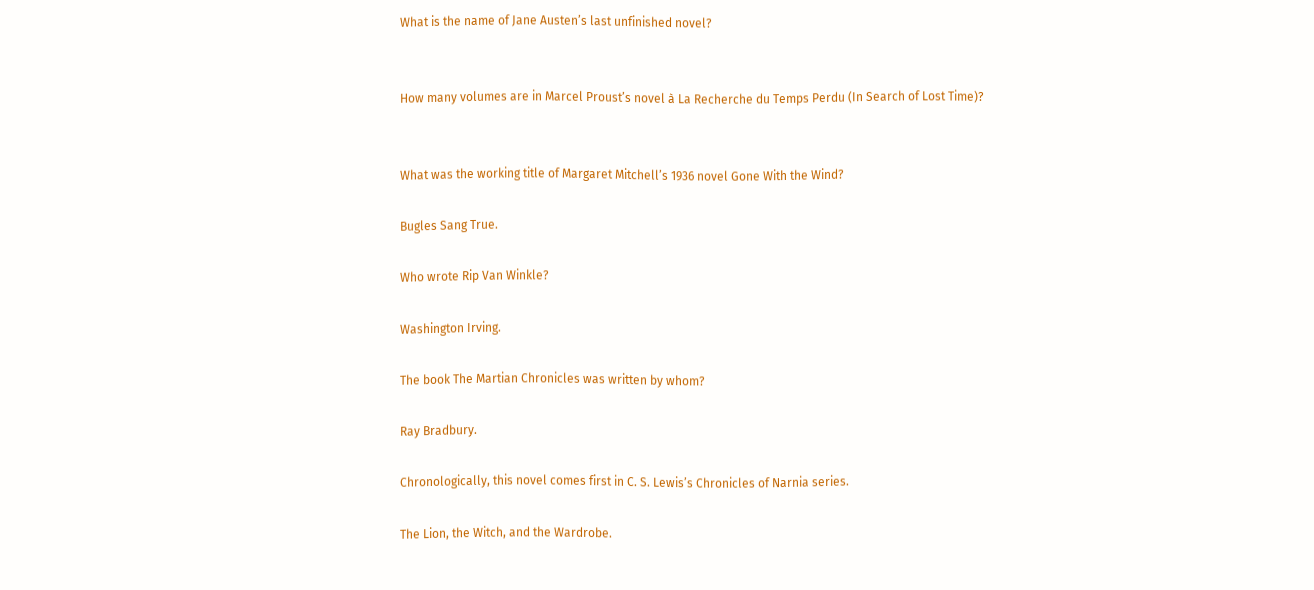What is the name of Jane Austen’s last unfinished novel?


How many volumes are in Marcel Proust’s novel à La Recherche du Temps Perdu (In Search of Lost Time)?


What was the working title of Margaret Mitchell’s 1936 novel Gone With the Wind?

Bugles Sang True.

Who wrote Rip Van Winkle?

Washington Irving.

The book The Martian Chronicles was written by whom?

Ray Bradbury.

Chronologically, this novel comes first in C. S. Lewis’s Chronicles of Narnia series.

The Lion, the Witch, and the Wardrobe.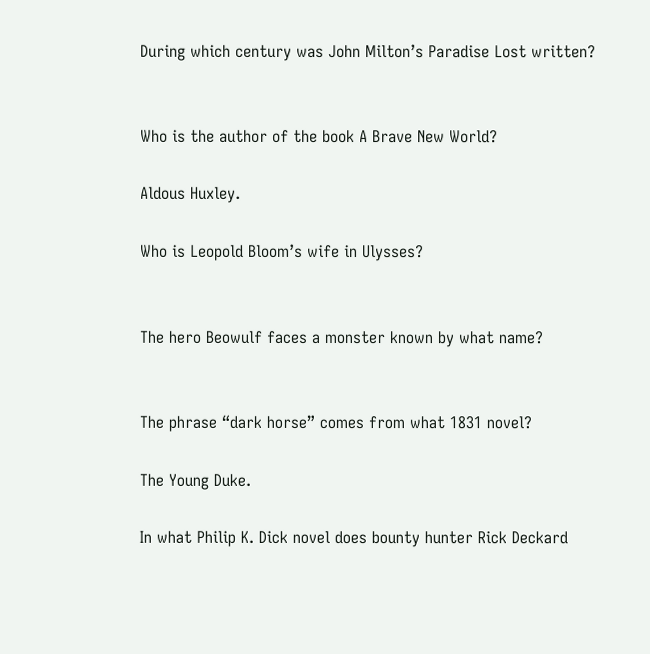During which century was John Milton’s Paradise Lost written?


Who is the author of the book A Brave New World?

Aldous Huxley.

Who is Leopold Bloom’s wife in Ulysses?


The hero Beowulf faces a monster known by what name?


The phrase “dark horse” comes from what 1831 novel?

The Young Duke.

In what Philip K. Dick novel does bounty hunter Rick Deckard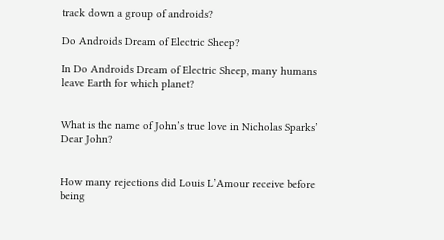track down a group of androids?

Do Androids Dream of Electric Sheep?

In Do Androids Dream of Electric Sheep, many humans leave Earth for which planet?


What is the name of John’s true love in Nicholas Sparks’ Dear John?


How many rejections did Louis L’Amour receive before being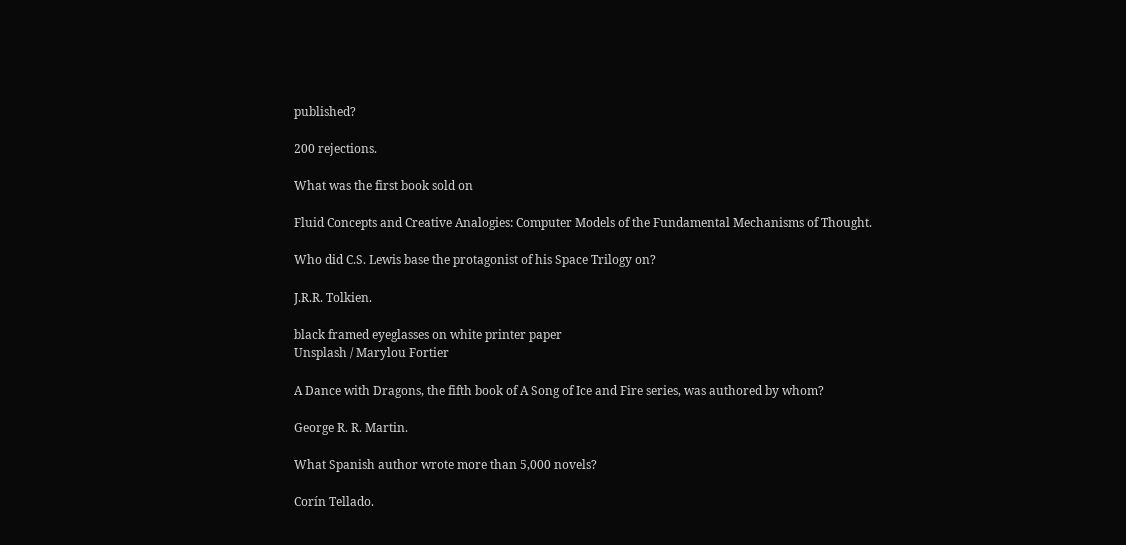published?

200 rejections.

What was the first book sold on

Fluid Concepts and Creative Analogies: Computer Models of the Fundamental Mechanisms of Thought.

Who did C.S. Lewis base the protagonist of his Space Trilogy on?

J.R.R. Tolkien.

black framed eyeglasses on white printer paper
Unsplash / Marylou Fortier

A Dance with Dragons, the fifth book of A Song of Ice and Fire series, was authored by whom?

George R. R. Martin.

What Spanish author wrote more than 5,000 novels?

Corín Tellado.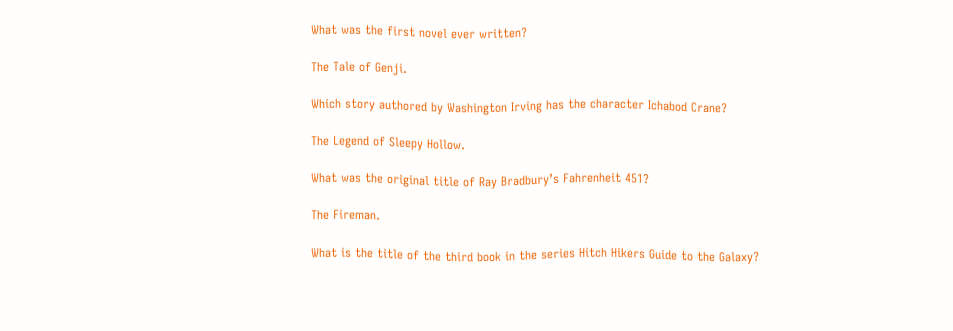What was the first novel ever written?

The Tale of Genji.

Which story authored by Washington Irving has the character Ichabod Crane?

The Legend of Sleepy Hollow.

What was the original title of Ray Bradbury’s Fahrenheit 451?

The Fireman.

What is the title of the third book in the series Hitch Hikers Guide to the Galaxy?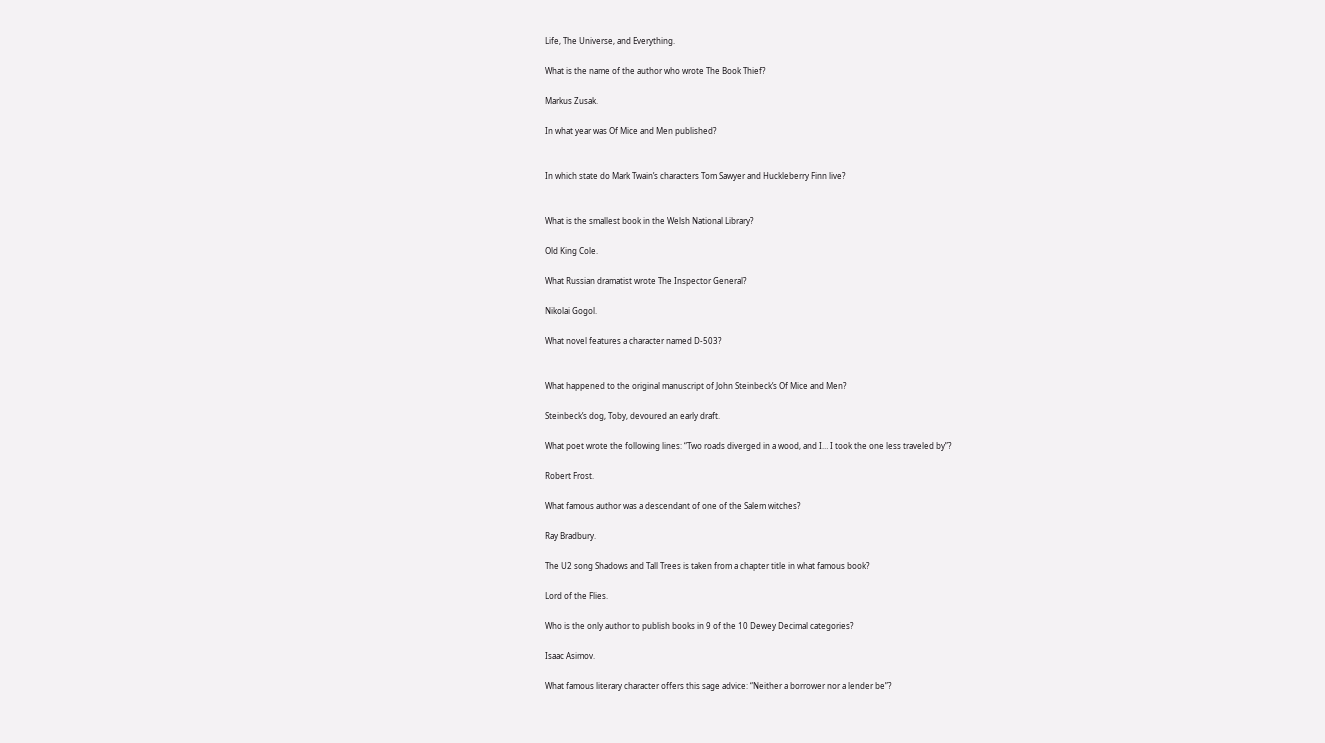Life, The Universe, and Everything.

What is the name of the author who wrote The Book Thief?

Markus Zusak.

In what year was Of Mice and Men published?


In which state do Mark Twain’s characters Tom Sawyer and Huckleberry Finn live?


What is the smallest book in the Welsh National Library?

Old King Cole.

What Russian dramatist wrote The Inspector General?

Nikolai Gogol.

What novel features a character named D-503?


What happened to the original manuscript of John Steinbeck’s Of Mice and Men?

Steinbeck’s dog, Toby, devoured an early draft.

What poet wrote the following lines: “Two roads diverged in a wood, and I… I took the one less traveled by”?

Robert Frost.

What famous author was a descendant of one of the Salem witches?

Ray Bradbury.

The U2 song Shadows and Tall Trees is taken from a chapter title in what famous book?

Lord of the Flies.

Who is the only author to publish books in 9 of the 10 Dewey Decimal categories?

Isaac Asimov.

What famous literary character offers this sage advice: “Neither a borrower nor a lender be”?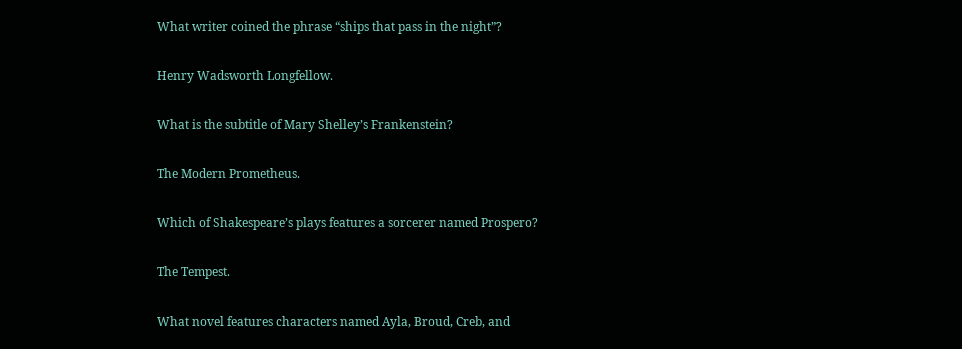What writer coined the phrase “ships that pass in the night”?

Henry Wadsworth Longfellow.

What is the subtitle of Mary Shelley’s Frankenstein?

The Modern Prometheus.

Which of Shakespeare’s plays features a sorcerer named Prospero?

The Tempest.

What novel features characters named Ayla, Broud, Creb, and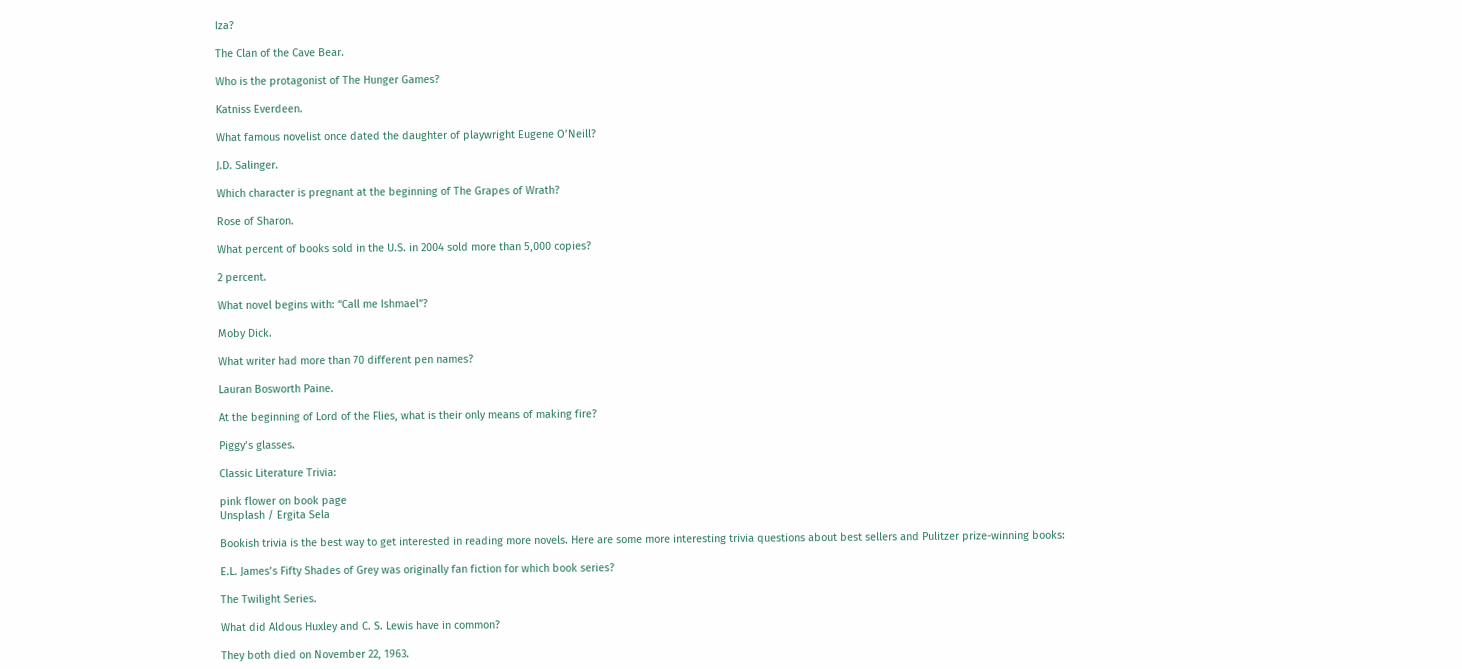Iza?

The Clan of the Cave Bear.

Who is the protagonist of The Hunger Games?

Katniss Everdeen.

What famous novelist once dated the daughter of playwright Eugene O’Neill?

J.D. Salinger.

Which character is pregnant at the beginning of The Grapes of Wrath?

Rose of Sharon.

What percent of books sold in the U.S. in 2004 sold more than 5,000 copies?

2 percent.

What novel begins with: “Call me Ishmael”?

Moby Dick.

What writer had more than 70 different pen names?

Lauran Bosworth Paine.

At the beginning of Lord of the Flies, what is their only means of making fire?

Piggy’s glasses.

Classic Literature Trivia:

pink flower on book page
Unsplash / Ergita Sela

Bookish trivia is the best way to get interested in reading more novels. Here are some more interesting trivia questions about best sellers and Pulitzer prize-winning books:

E.L. James’s Fifty Shades of Grey was originally fan fiction for which book series?

The Twilight Series.

What did Aldous Huxley and C. S. Lewis have in common?

They both died on November 22, 1963.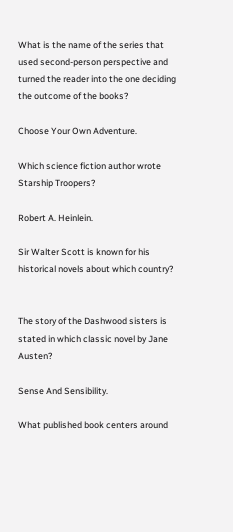What is the name of the series that used second-person perspective and turned the reader into the one deciding the outcome of the books?

Choose Your Own Adventure.

Which science fiction author wrote Starship Troopers?

Robert A. Heinlein.

Sir Walter Scott is known for his historical novels about which country?


The story of the Dashwood sisters is stated in which classic novel by Jane Austen?

Sense And Sensibility.

What published book centers around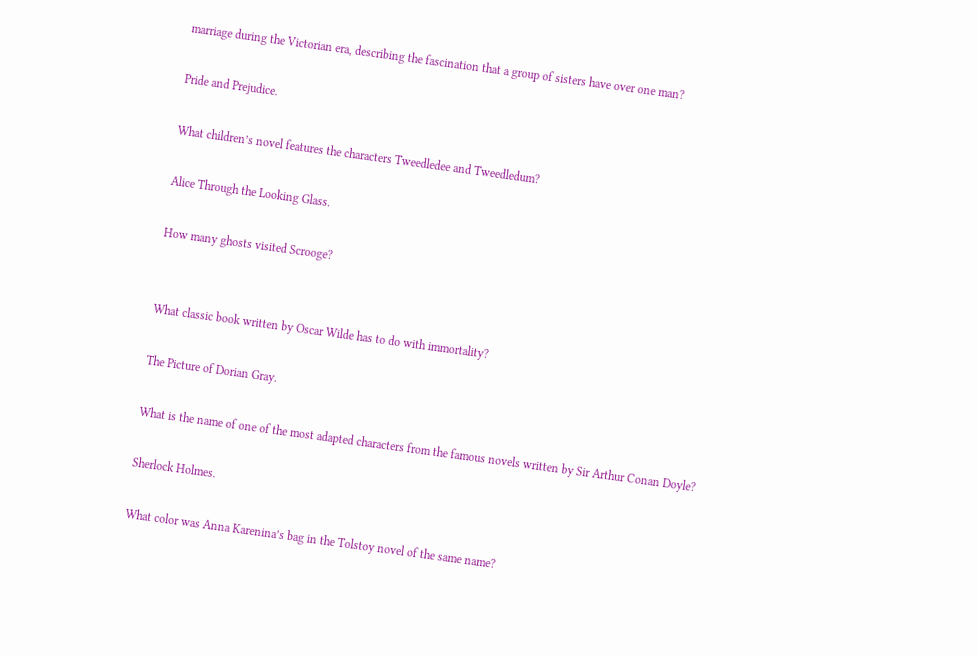marriage during the Victorian era, describing the fascination that a group of sisters have over one man?

Pride and Prejudice.

What children’s novel features the characters Tweedledee and Tweedledum?

Alice Through the Looking Glass.

How many ghosts visited Scrooge?


What classic book written by Oscar Wilde has to do with immortality?

The Picture of Dorian Gray.

What is the name of one of the most adapted characters from the famous novels written by Sir Arthur Conan Doyle?

Sherlock Holmes.

What color was Anna Karenina’s bag in the Tolstoy novel of the same name?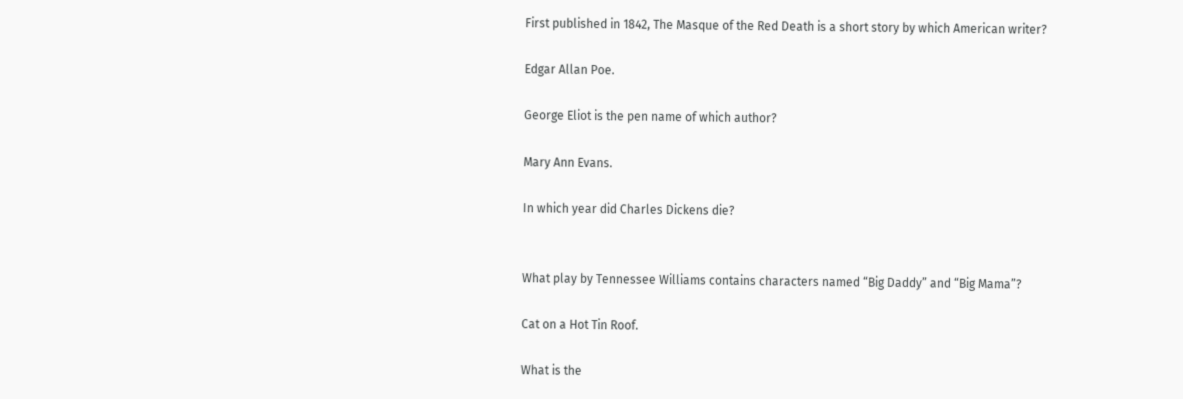First published in 1842, The Masque of the Red Death is a short story by which American writer?

Edgar Allan Poe.

George Eliot is the pen name of which author?

Mary Ann Evans.

In which year did Charles Dickens die?


What play by Tennessee Williams contains characters named “Big Daddy” and “Big Mama”?

Cat on a Hot Tin Roof.

What is the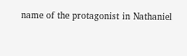name of the protagonist in Nathaniel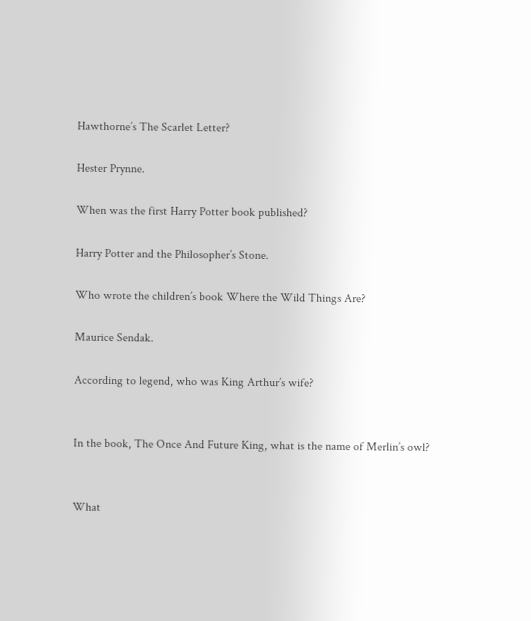Hawthorne’s The Scarlet Letter?

Hester Prynne.

When was the first Harry Potter book published?

Harry Potter and the Philosopher’s Stone.

Who wrote the children’s book Where the Wild Things Are?

Maurice Sendak.

According to legend, who was King Arthur’s wife?


In the book, The Once And Future King, what is the name of Merlin’s owl?


What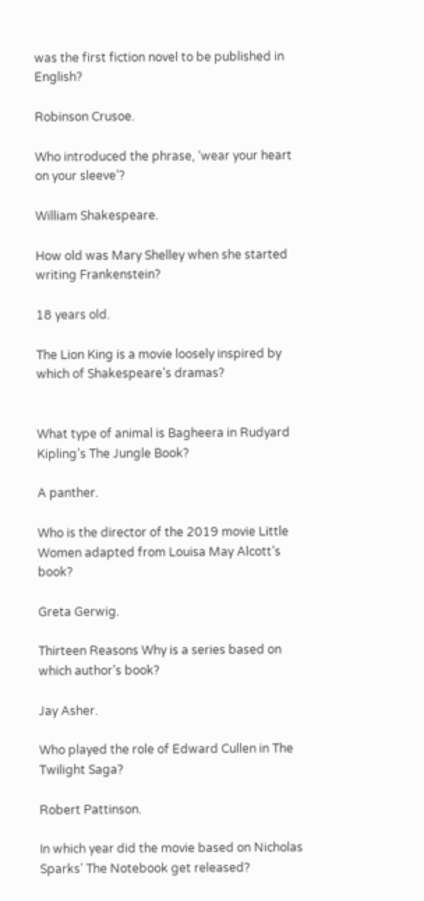was the first fiction novel to be published in English?

Robinson Crusoe.

Who introduced the phrase, ‘wear your heart on your sleeve’?

William Shakespeare.

How old was Mary Shelley when she started writing Frankenstein?

18 years old.

The Lion King is a movie loosely inspired by which of Shakespeare’s dramas?


What type of animal is Bagheera in Rudyard Kipling’s The Jungle Book?

A panther.

Who is the director of the 2019 movie Little Women adapted from Louisa May Alcott’s book?

Greta Gerwig.

Thirteen Reasons Why is a series based on which author’s book?

Jay Asher.

Who played the role of Edward Cullen in The Twilight Saga?

Robert Pattinson.

In which year did the movie based on Nicholas Sparks’ The Notebook get released?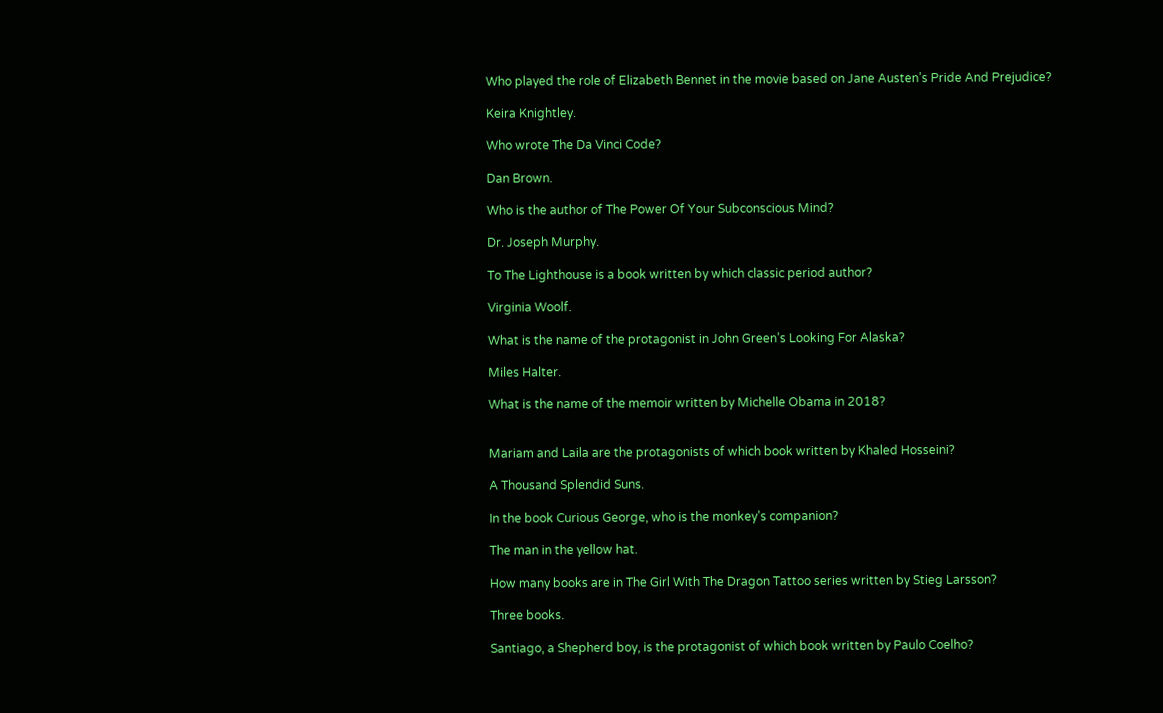Who played the role of Elizabeth Bennet in the movie based on Jane Austen’s Pride And Prejudice?

Keira Knightley.

Who wrote The Da Vinci Code?

Dan Brown.

Who is the author of The Power Of Your Subconscious Mind?

Dr. Joseph Murphy.

To The Lighthouse is a book written by which classic period author?

Virginia Woolf.

What is the name of the protagonist in John Green’s Looking For Alaska?

Miles Halter.

What is the name of the memoir written by Michelle Obama in 2018?


Mariam and Laila are the protagonists of which book written by Khaled Hosseini?

A Thousand Splendid Suns.

In the book Curious George, who is the monkey’s companion?

The man in the yellow hat.

How many books are in The Girl With The Dragon Tattoo series written by Stieg Larsson?

Three books.

Santiago, a Shepherd boy, is the protagonist of which book written by Paulo Coelho?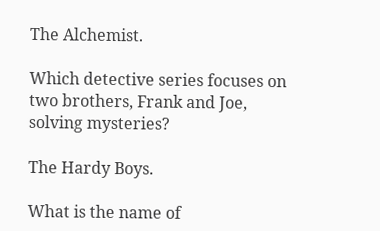The Alchemist.

Which detective series focuses on two brothers, Frank and Joe, solving mysteries?

The Hardy Boys.

What is the name of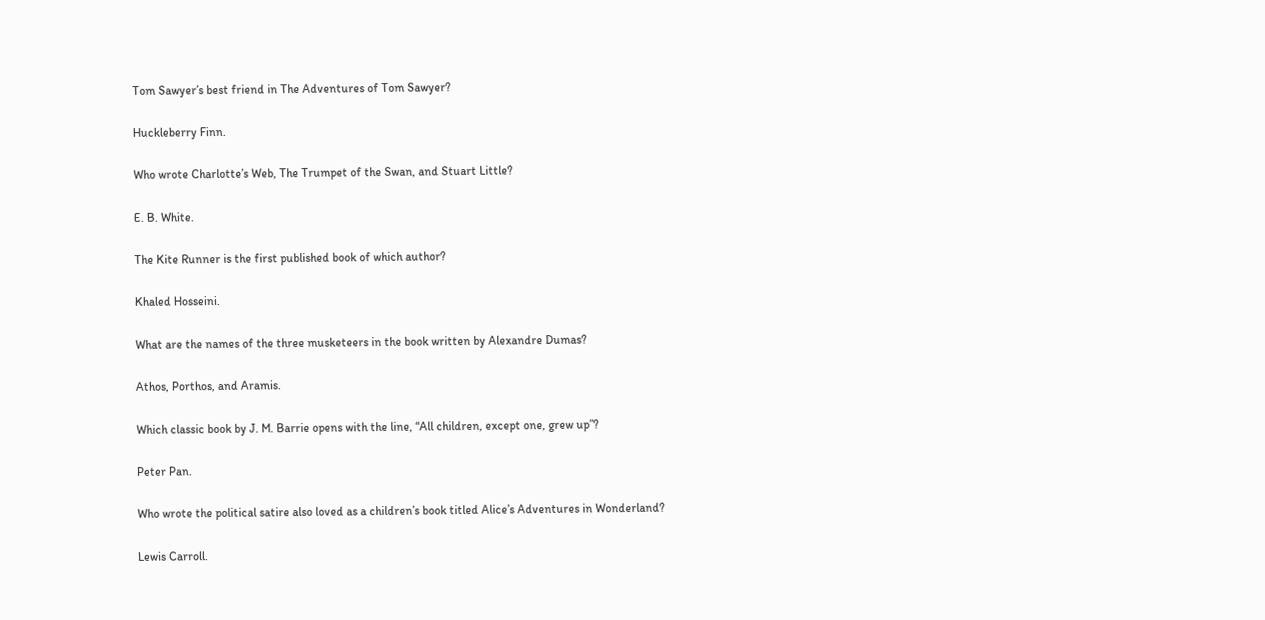Tom Sawyer’s best friend in The Adventures of Tom Sawyer?

Huckleberry Finn.

Who wrote Charlotte’s Web, The Trumpet of the Swan, and Stuart Little?

E. B. White.

The Kite Runner is the first published book of which author?

Khaled Hosseini.

What are the names of the three musketeers in the book written by Alexandre Dumas?

Athos, Porthos, and Aramis.

Which classic book by J. M. Barrie opens with the line, “All children, except one, grew up”?

Peter Pan.

Who wrote the political satire also loved as a children’s book titled Alice’s Adventures in Wonderland?

Lewis Carroll.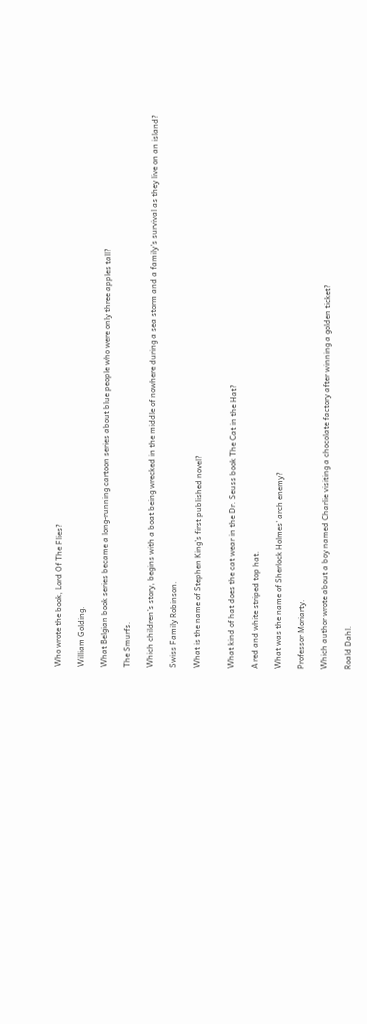Who wrote the book, Lord Of The Flies?

William Golding.

What Belgian book series became a long-running cartoon series about blue people who were only three apples tall?

The Smurfs.

Which children’s story, begins with a boat being wrecked in the middle of nowhere during a sea storm and a family’s survival as they live on an island?

Swiss Family Robinson.

What is the name of Stephen King’s first published novel?


What kind of hat does the cat wear in the Dr. Seuss book The Cat in the Hat?

A red and white striped top hat.

What was the name of Sherlock Holmes’ arch enemy?

Professor Moriarty.

Which author wrote about a boy named Charlie visiting a chocolate factory after winning a golden ticket?

Roald Dahl.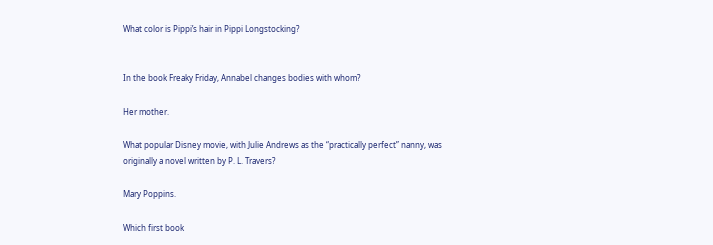What color is Pippi’s hair in Pippi Longstocking?


In the book Freaky Friday, Annabel changes bodies with whom?

Her mother.

What popular Disney movie, with Julie Andrews as the “practically perfect” nanny, was originally a novel written by P. L. Travers?

Mary Poppins.

Which first book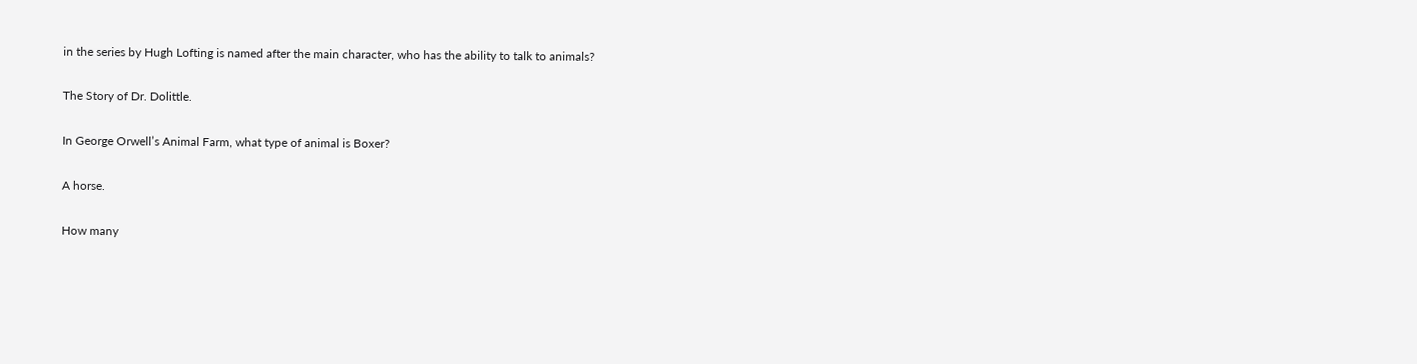in the series by Hugh Lofting is named after the main character, who has the ability to talk to animals?

The Story of Dr. Dolittle.

In George Orwell’s Animal Farm, what type of animal is Boxer?

A horse.

How many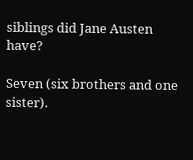siblings did Jane Austen have?

Seven (six brothers and one sister).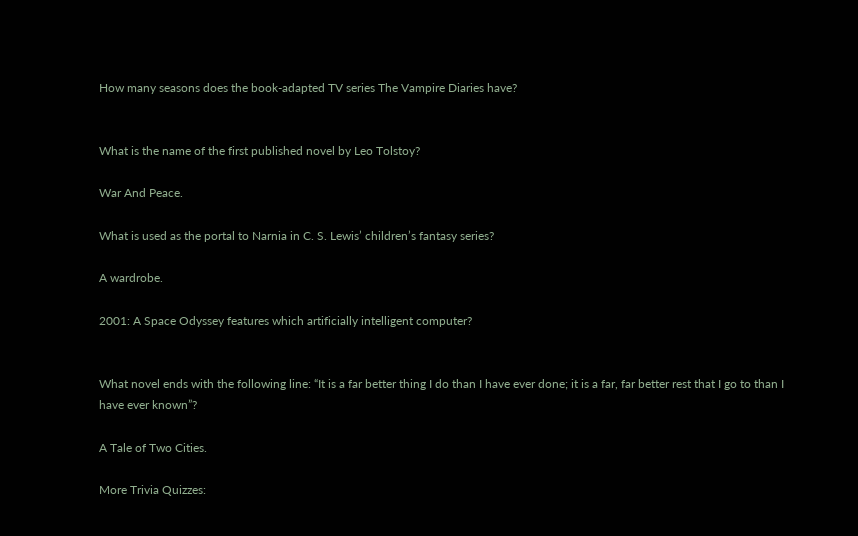How many seasons does the book-adapted TV series The Vampire Diaries have?


What is the name of the first published novel by Leo Tolstoy?

War And Peace.

What is used as the portal to Narnia in C. S. Lewis’ children’s fantasy series?

A wardrobe.

2001: A Space Odyssey features which artificially intelligent computer?


What novel ends with the following line: “It is a far better thing I do than I have ever done; it is a far, far better rest that I go to than I have ever known”?

A Tale of Two Cities.

More Trivia Quizzes: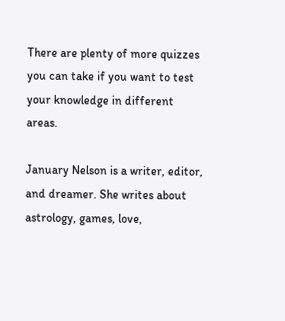There are plenty of more quizzes you can take if you want to test your knowledge in different areas.

January Nelson is a writer, editor, and dreamer. She writes about astrology, games, love,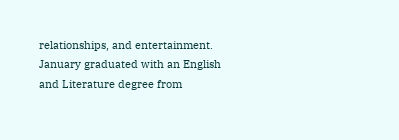relationships, and entertainment. January graduated with an English and Literature degree from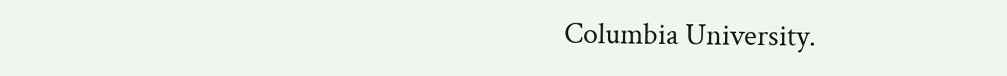Columbia University.